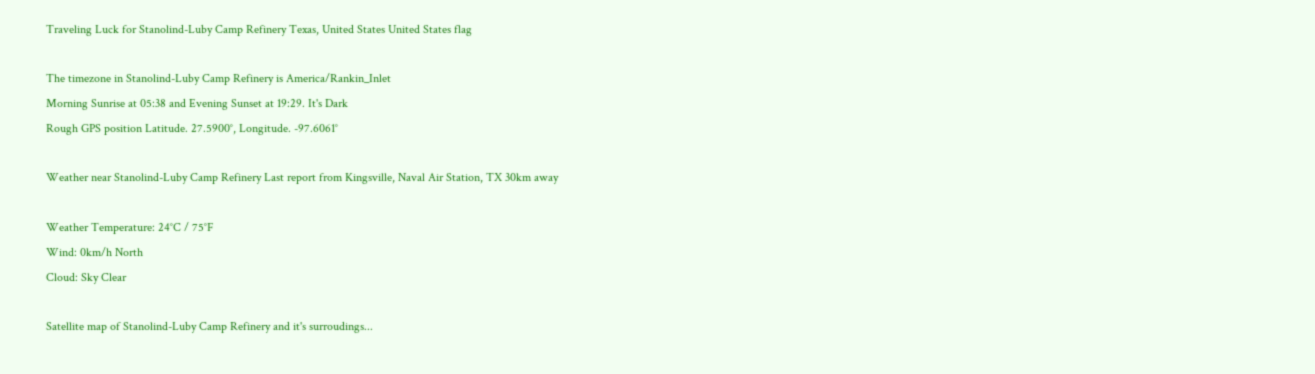Traveling Luck for Stanolind-Luby Camp Refinery Texas, United States United States flag

The timezone in Stanolind-Luby Camp Refinery is America/Rankin_Inlet
Morning Sunrise at 05:38 and Evening Sunset at 19:29. It's Dark
Rough GPS position Latitude. 27.5900°, Longitude. -97.6061°

Weather near Stanolind-Luby Camp Refinery Last report from Kingsville, Naval Air Station, TX 30km away

Weather Temperature: 24°C / 75°F
Wind: 0km/h North
Cloud: Sky Clear

Satellite map of Stanolind-Luby Camp Refinery and it's surroudings...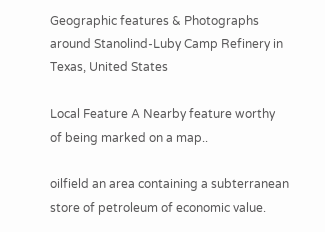Geographic features & Photographs around Stanolind-Luby Camp Refinery in Texas, United States

Local Feature A Nearby feature worthy of being marked on a map..

oilfield an area containing a subterranean store of petroleum of economic value.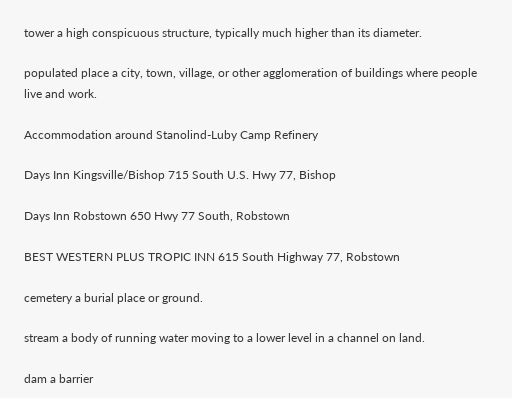tower a high conspicuous structure, typically much higher than its diameter.

populated place a city, town, village, or other agglomeration of buildings where people live and work.

Accommodation around Stanolind-Luby Camp Refinery

Days Inn Kingsville/Bishop 715 South U.S. Hwy 77, Bishop

Days Inn Robstown 650 Hwy 77 South, Robstown

BEST WESTERN PLUS TROPIC INN 615 South Highway 77, Robstown

cemetery a burial place or ground.

stream a body of running water moving to a lower level in a channel on land.

dam a barrier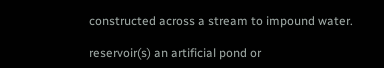constructed across a stream to impound water.

reservoir(s) an artificial pond or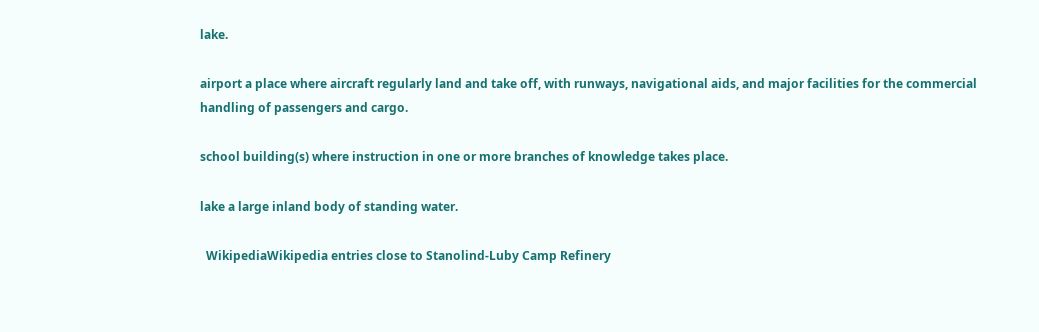lake.

airport a place where aircraft regularly land and take off, with runways, navigational aids, and major facilities for the commercial handling of passengers and cargo.

school building(s) where instruction in one or more branches of knowledge takes place.

lake a large inland body of standing water.

  WikipediaWikipedia entries close to Stanolind-Luby Camp Refinery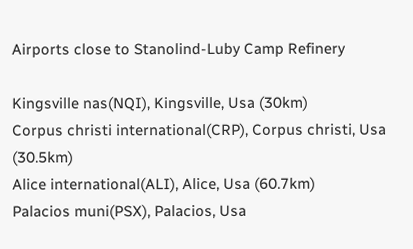Airports close to Stanolind-Luby Camp Refinery

Kingsville nas(NQI), Kingsville, Usa (30km)
Corpus christi international(CRP), Corpus christi, Usa (30.5km)
Alice international(ALI), Alice, Usa (60.7km)
Palacios muni(PSX), Palacios, Usa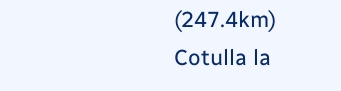(247.4km)
Cotulla la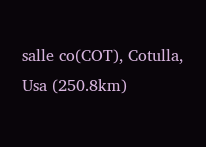salle co(COT), Cotulla, Usa (250.8km)